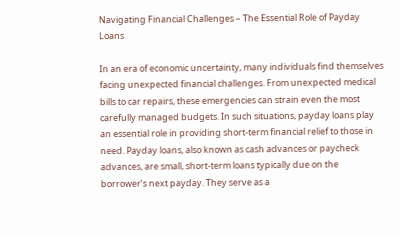Navigating Financial Challenges – The Essential Role of Payday Loans

In an era of economic uncertainty, many individuals find themselves facing unexpected financial challenges. From unexpected medical bills to car repairs, these emergencies can strain even the most carefully managed budgets. In such situations, payday loans play an essential role in providing short-term financial relief to those in need. Payday loans, also known as cash advances or paycheck advances, are small, short-term loans typically due on the borrower’s next payday. They serve as a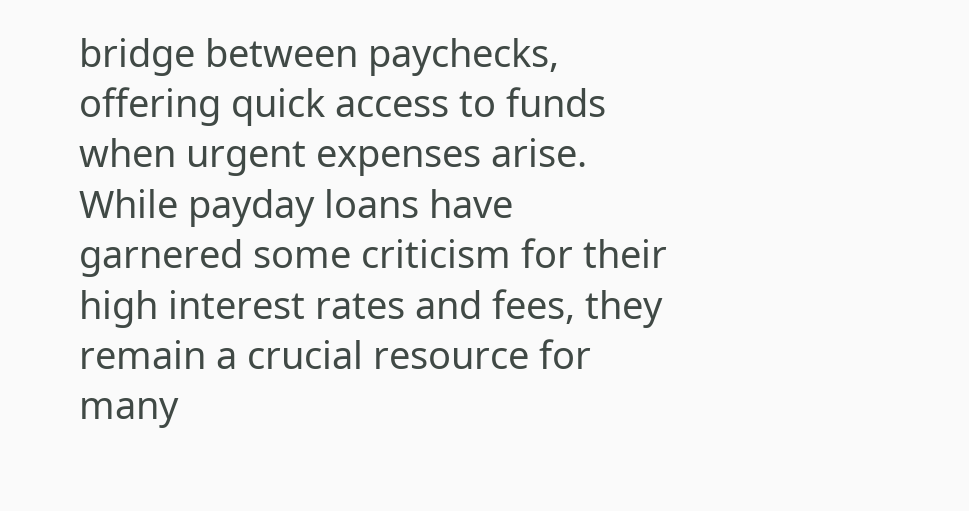bridge between paychecks, offering quick access to funds when urgent expenses arise. While payday loans have garnered some criticism for their high interest rates and fees, they remain a crucial resource for many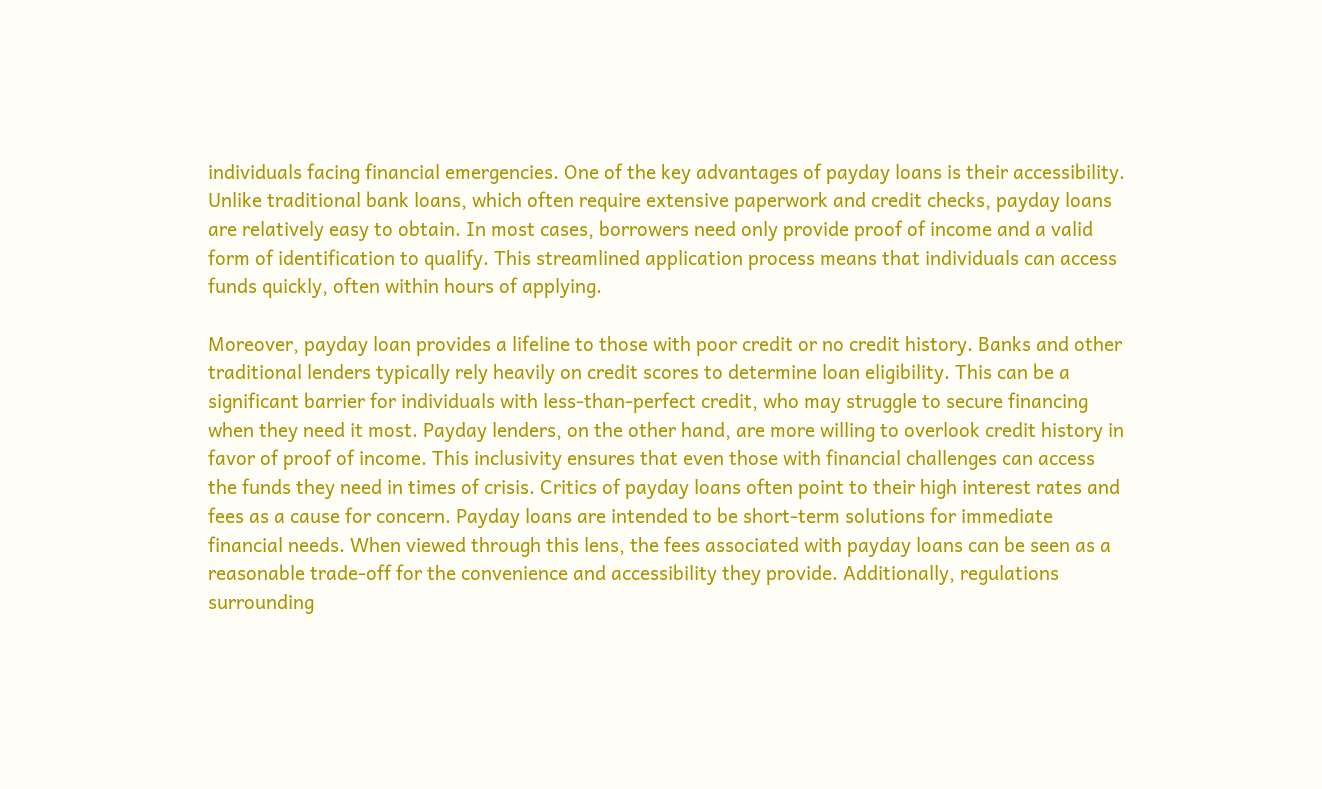individuals facing financial emergencies. One of the key advantages of payday loans is their accessibility. Unlike traditional bank loans, which often require extensive paperwork and credit checks, payday loans are relatively easy to obtain. In most cases, borrowers need only provide proof of income and a valid form of identification to qualify. This streamlined application process means that individuals can access funds quickly, often within hours of applying.

Moreover, payday loan provides a lifeline to those with poor credit or no credit history. Banks and other traditional lenders typically rely heavily on credit scores to determine loan eligibility. This can be a significant barrier for individuals with less-than-perfect credit, who may struggle to secure financing when they need it most. Payday lenders, on the other hand, are more willing to overlook credit history in favor of proof of income. This inclusivity ensures that even those with financial challenges can access the funds they need in times of crisis. Critics of payday loans often point to their high interest rates and fees as a cause for concern. Payday loans are intended to be short-term solutions for immediate financial needs. When viewed through this lens, the fees associated with payday loans can be seen as a reasonable trade-off for the convenience and accessibility they provide. Additionally, regulations surrounding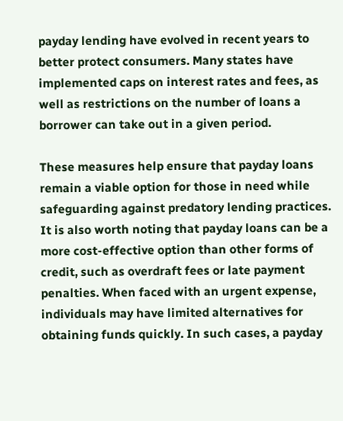payday lending have evolved in recent years to better protect consumers. Many states have implemented caps on interest rates and fees, as well as restrictions on the number of loans a borrower can take out in a given period.

These measures help ensure that payday loans remain a viable option for those in need while safeguarding against predatory lending practices. It is also worth noting that payday loans can be a more cost-effective option than other forms of credit, such as overdraft fees or late payment penalties. When faced with an urgent expense, individuals may have limited alternatives for obtaining funds quickly. In such cases, a payday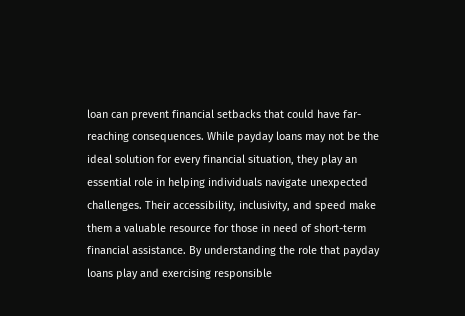loan can prevent financial setbacks that could have far-reaching consequences. While payday loans may not be the ideal solution for every financial situation, they play an essential role in helping individuals navigate unexpected challenges. Their accessibility, inclusivity, and speed make them a valuable resource for those in need of short-term financial assistance. By understanding the role that payday loans play and exercising responsible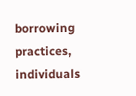borrowing practices, individuals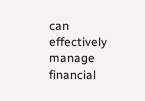can effectively manage financial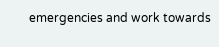emergencies and work towards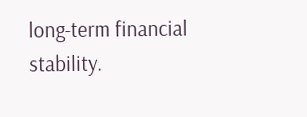long-term financial stability.